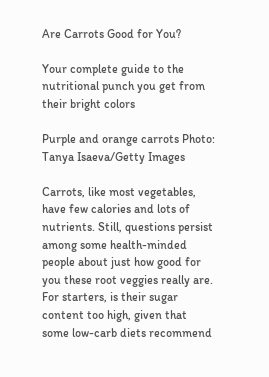Are Carrots Good for You?

Your complete guide to the nutritional punch you get from their bright colors

Purple and orange carrots Photo: Tanya Isaeva/Getty Images

Carrots, like most vegetables, have few calories and lots of nutrients. Still, questions persist among some health-minded people about just how good for you these root veggies really are. For starters, is their sugar content too high, given that some low-carb diets recommend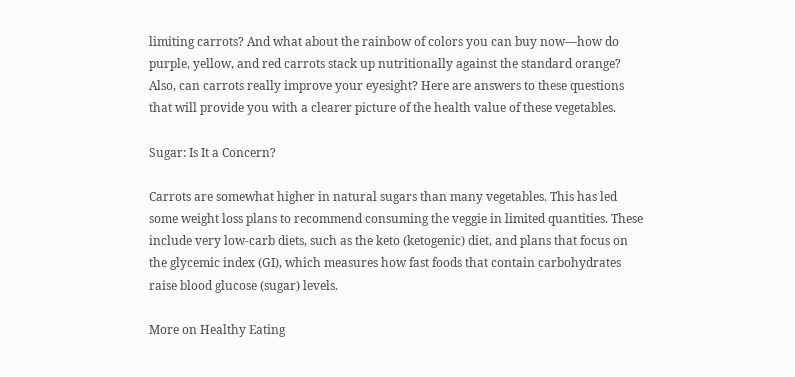limiting carrots? And what about the rainbow of colors you can buy now—how do purple, yellow, and red carrots stack up nutritionally against the standard orange? Also, can carrots really improve your eyesight? Here are answers to these questions that will provide you with a clearer picture of the health value of these vegetables.

Sugar: Is It a Concern?

Carrots are somewhat higher in natural sugars than many vegetables. This has led some weight loss plans to recommend consuming the veggie in limited quantities. These include very low-carb diets, such as the keto (ketogenic) diet, and plans that focus on the glycemic index (GI), which measures how fast foods that contain carbohydrates raise blood glucose (sugar) levels.

More on Healthy Eating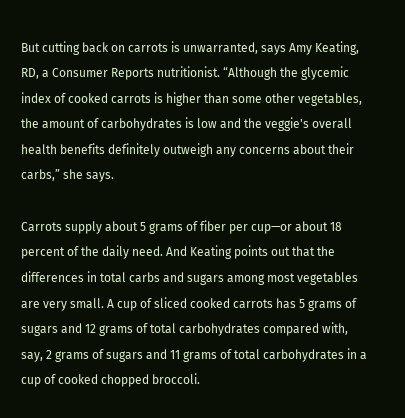But cutting back on carrots is unwarranted, says Amy Keating, RD, a Consumer Reports nutritionist. “Although the glycemic index of cooked carrots is higher than some other vegetables, the amount of carbohydrates is low and the veggie's overall health benefits definitely outweigh any concerns about their carbs,” she says.

Carrots supply about 5 grams of fiber per cup—or about 18 percent of the daily need. And Keating points out that the differences in total carbs and sugars among most vegetables are very small. A cup of sliced cooked carrots has 5 grams of sugars and 12 grams of total carbohydrates compared with, say, 2 grams of sugars and 11 grams of total carbohydrates in a cup of cooked chopped broccoli.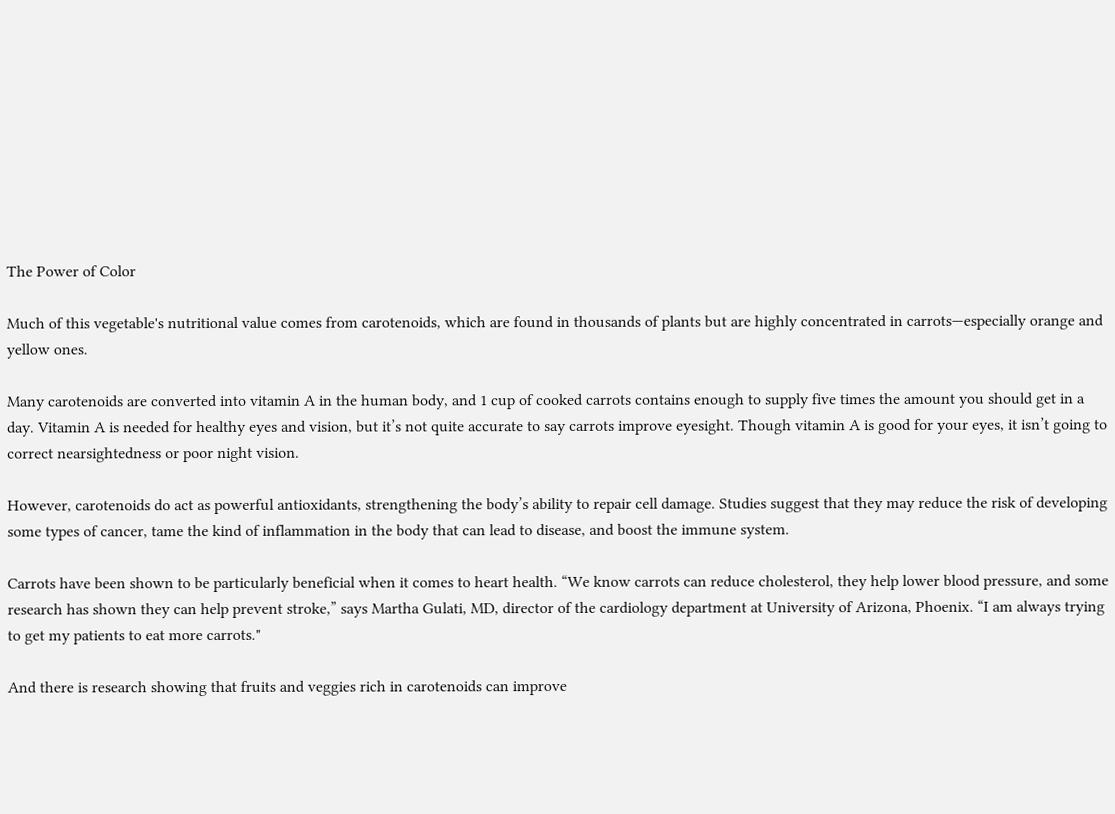The Power of Color

Much of this vegetable's nutritional value comes from carotenoids, which are found in thousands of plants but are highly concentrated in carrots—especially orange and yellow ones.

Many carotenoids are converted into vitamin A in the human body, and 1 cup of cooked carrots contains enough to supply five times the amount you should get in a day. Vitamin A is needed for healthy eyes and vision, but it’s not quite accurate to say carrots improve eyesight. Though vitamin A is good for your eyes, it isn’t going to correct nearsightedness or poor night vision.

However, carotenoids do act as powerful antioxidants, strengthening the body’s ability to repair cell damage. Studies suggest that they may reduce the risk of developing some types of cancer, tame the kind of inflammation in the body that can lead to disease, and boost the immune system.

Carrots have been shown to be particularly beneficial when it comes to heart health. “We know carrots can reduce cholesterol, they help lower blood pressure, and some research has shown they can help prevent stroke,” says Martha Gulati, MD, director of the cardiology department at University of Arizona, Phoenix. “I am always trying to get my patients to eat more carrots."

And there is research showing that fruits and veggies rich in carotenoids can improve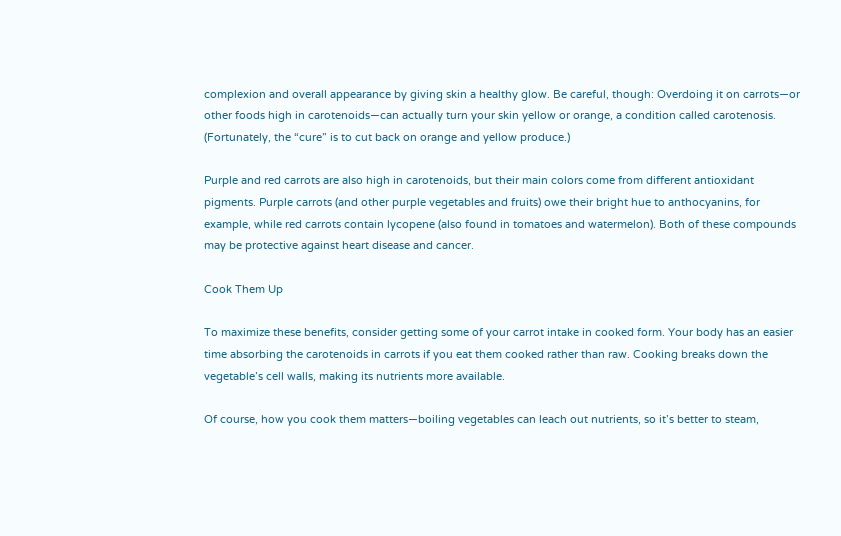complexion and overall appearance by giving skin a healthy glow. Be careful, though: Overdoing it on carrots—or other foods high in carotenoids—can actually turn your skin yellow or orange, a condition called carotenosis. (Fortunately, the “cure” is to cut back on orange and yellow produce.)

Purple and red carrots are also high in carotenoids, but their main colors come from different antioxidant pigments. Purple carrots (and other purple vegetables and fruits) owe their bright hue to anthocyanins, for example, while red carrots contain lycopene (also found in tomatoes and watermelon). Both of these compounds may be protective against heart disease and cancer.

Cook Them Up

To maximize these benefits, consider getting some of your carrot intake in cooked form. Your body has an easier time absorbing the carotenoids in carrots if you eat them cooked rather than raw. Cooking breaks down the vegetable’s cell walls, making its nutrients more available.

Of course, how you cook them matters—boiling vegetables can leach out nutrients, so it’s better to steam,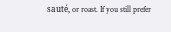sauté, or roast. If you still prefer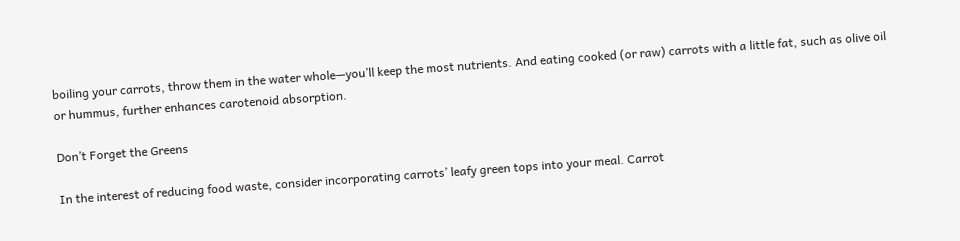boiling your carrots, throw them in the water whole—you’ll keep the most nutrients. And eating cooked (or raw) carrots with a little fat, such as olive oil or hummus, further enhances carotenoid absorption.

Don’t Forget the Greens

In the interest of reducing food waste, consider incorporating carrots’ leafy green tops into your meal. Carrot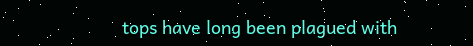tops have long been plagued with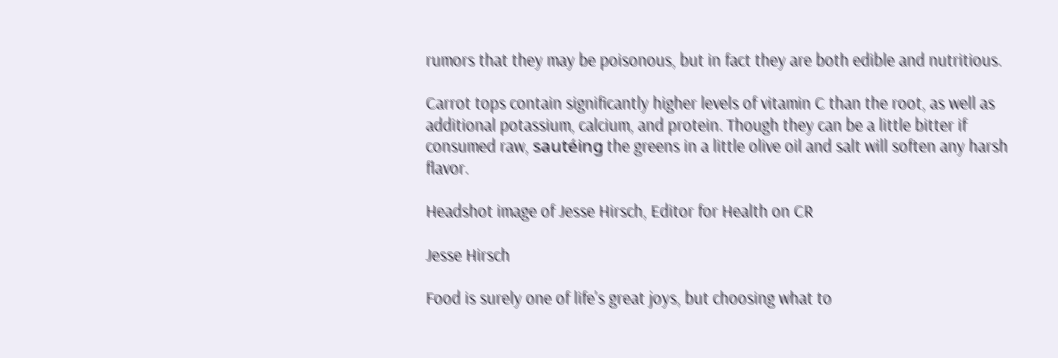rumors that they may be poisonous, but in fact they are both edible and nutritious.

Carrot tops contain significantly higher levels of vitamin C than the root, as well as additional potassium, calcium, and protein. Though they can be a little bitter if consumed raw, sautéing the greens in a little olive oil and salt will soften any harsh flavor.

Headshot image of Jesse Hirsch, Editor for Health on CR

Jesse Hirsch

Food is surely one of life's great joys, but choosing what to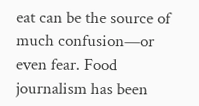eat can be the source of much confusion—or even fear. Food journalism has been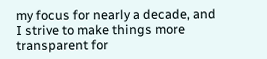my focus for nearly a decade, and I strive to make things more transparent for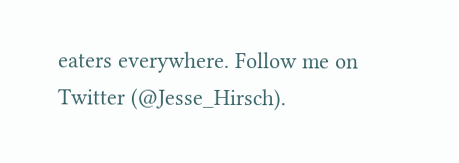eaters everywhere. Follow me on Twitter (@Jesse_Hirsch).